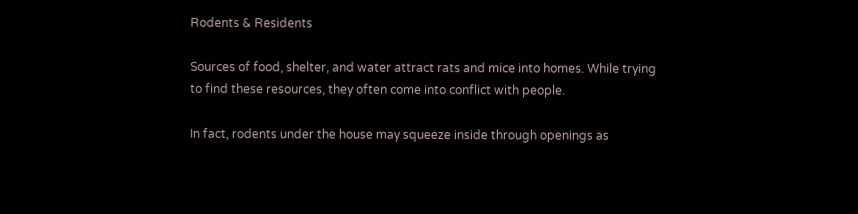Rodents & Residents

Sources of food, shelter, and water attract rats and mice into homes. While trying to find these resources, they often come into conflict with people.

In fact, rodents under the house may squeeze inside through openings as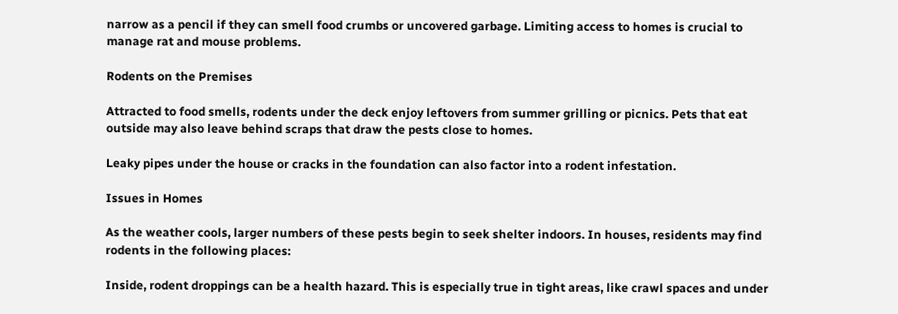narrow as a pencil if they can smell food crumbs or uncovered garbage. Limiting access to homes is crucial to manage rat and mouse problems.

Rodents on the Premises

Attracted to food smells, rodents under the deck enjoy leftovers from summer grilling or picnics. Pets that eat outside may also leave behind scraps that draw the pests close to homes.

Leaky pipes under the house or cracks in the foundation can also factor into a rodent infestation.

Issues in Homes

As the weather cools, larger numbers of these pests begin to seek shelter indoors. In houses, residents may find rodents in the following places:

Inside, rodent droppings can be a health hazard. This is especially true in tight areas, like crawl spaces and under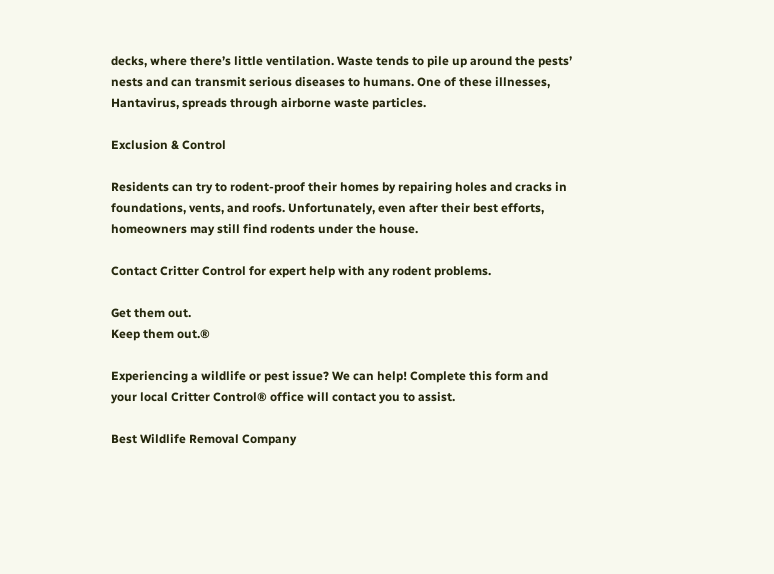decks, where there’s little ventilation. Waste tends to pile up around the pests’ nests and can transmit serious diseases to humans. One of these illnesses, Hantavirus, spreads through airborne waste particles.

Exclusion & Control

Residents can try to rodent-proof their homes by repairing holes and cracks in foundations, vents, and roofs. Unfortunately, even after their best efforts, homeowners may still find rodents under the house.

Contact Critter Control for expert help with any rodent problems.

Get them out.
Keep them out.®

Experiencing a wildlife or pest issue? We can help! Complete this form and your local Critter Control® office will contact you to assist.

Best Wildlife Removal Company